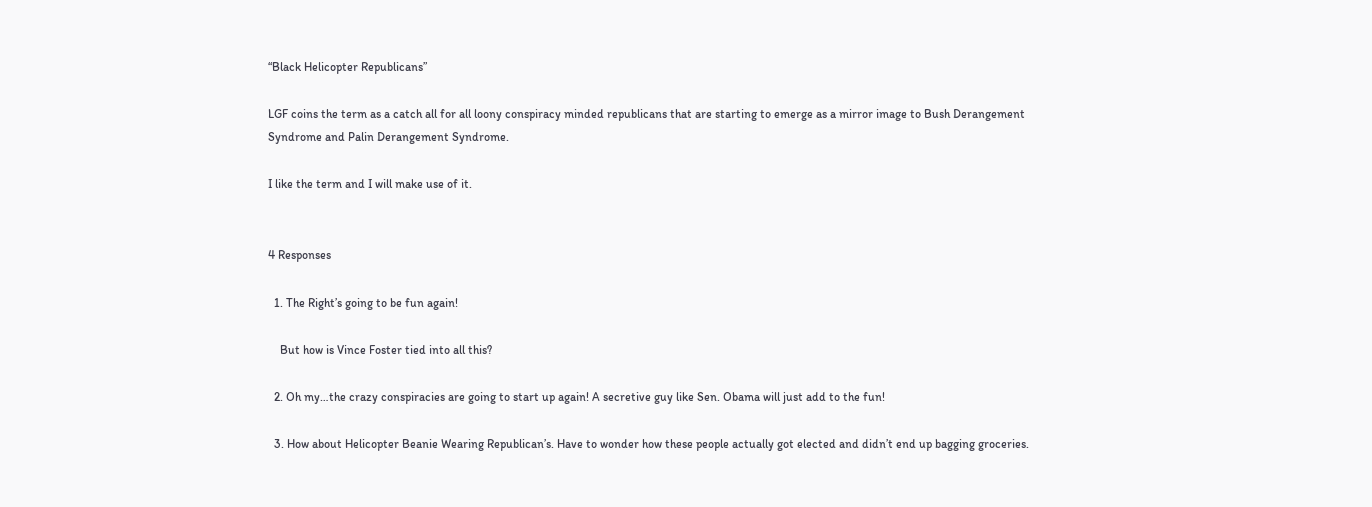“Black Helicopter Republicans”

LGF coins the term as a catch all for all loony conspiracy minded republicans that are starting to emerge as a mirror image to Bush Derangement Syndrome and Palin Derangement Syndrome.

I like the term and I will make use of it.


4 Responses

  1. The Right’s going to be fun again!

    But how is Vince Foster tied into all this?

  2. Oh my…the crazy conspiracies are going to start up again! A secretive guy like Sen. Obama will just add to the fun!

  3. How about Helicopter Beanie Wearing Republican’s. Have to wonder how these people actually got elected and didn’t end up bagging groceries.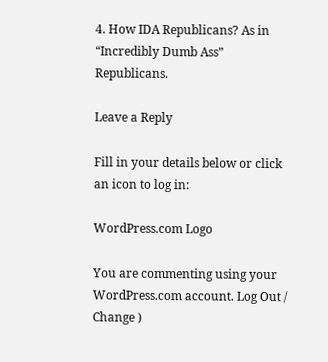4. How IDA Republicans? As in “Incredibly Dumb Ass” Republicans.

Leave a Reply

Fill in your details below or click an icon to log in:

WordPress.com Logo

You are commenting using your WordPress.com account. Log Out /  Change )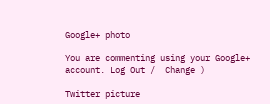Google+ photo

You are commenting using your Google+ account. Log Out /  Change )

Twitter picture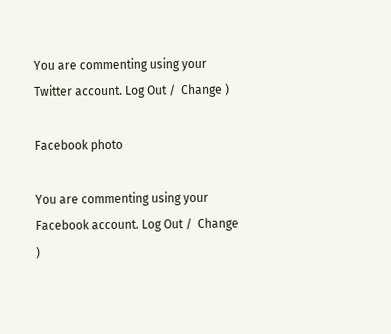You are commenting using your Twitter account. Log Out /  Change )

Facebook photo

You are commenting using your Facebook account. Log Out /  Change )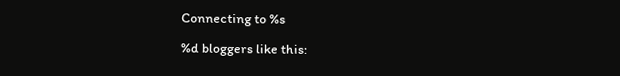Connecting to %s

%d bloggers like this: